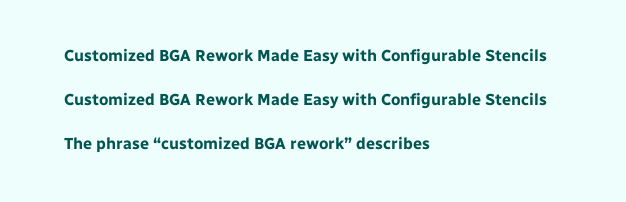Customized BGA Rework Made Easy with Configurable Stencils

Customized BGA Rework Made Easy with Configurable Stencils

The phrase “customized BGA rework” describes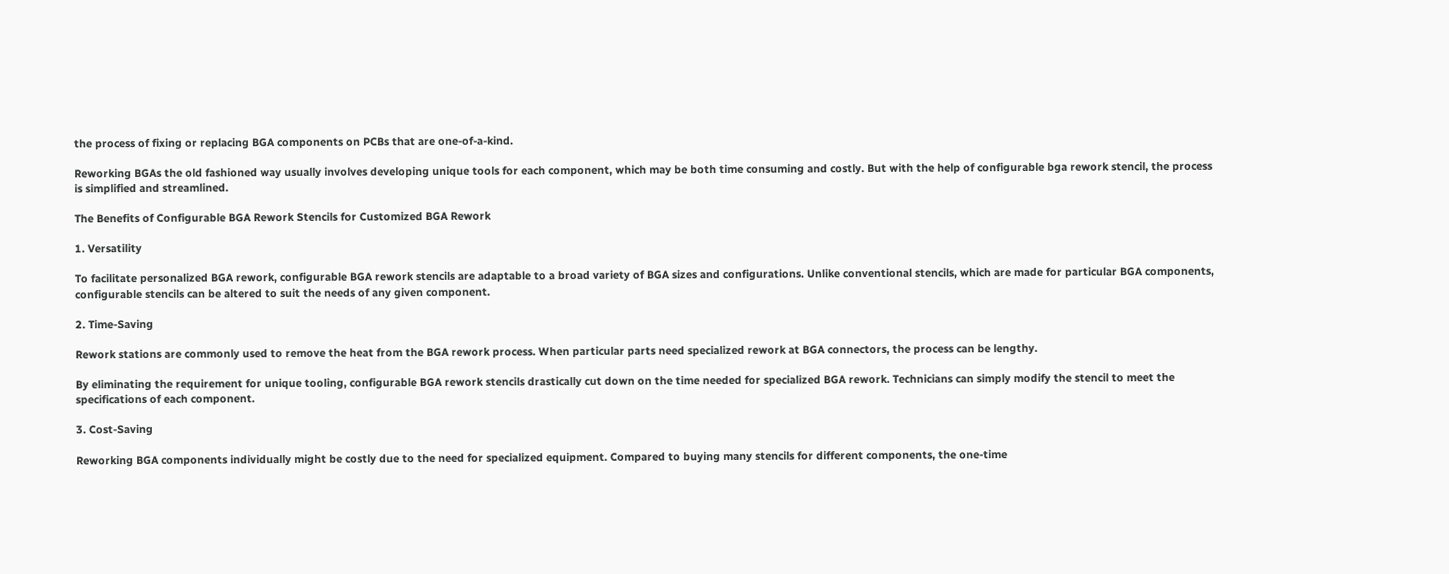the process of fixing or replacing BGA components on PCBs that are one-of-a-kind.

Reworking BGAs the old fashioned way usually involves developing unique tools for each component, which may be both time consuming and costly. But with the help of configurable bga rework stencil, the process is simplified and streamlined.

The Benefits of Configurable BGA Rework Stencils for Customized BGA Rework

1. Versatility

To facilitate personalized BGA rework, configurable BGA rework stencils are adaptable to a broad variety of BGA sizes and configurations. Unlike conventional stencils, which are made for particular BGA components, configurable stencils can be altered to suit the needs of any given component.

2. Time-Saving

Rework stations are commonly used to remove the heat from the BGA rework process. When particular parts need specialized rework at BGA connectors, the process can be lengthy.

By eliminating the requirement for unique tooling, configurable BGA rework stencils drastically cut down on the time needed for specialized BGA rework. Technicians can simply modify the stencil to meet the specifications of each component.

3. Cost-Saving

Reworking BGA components individually might be costly due to the need for specialized equipment. Compared to buying many stencils for different components, the one-time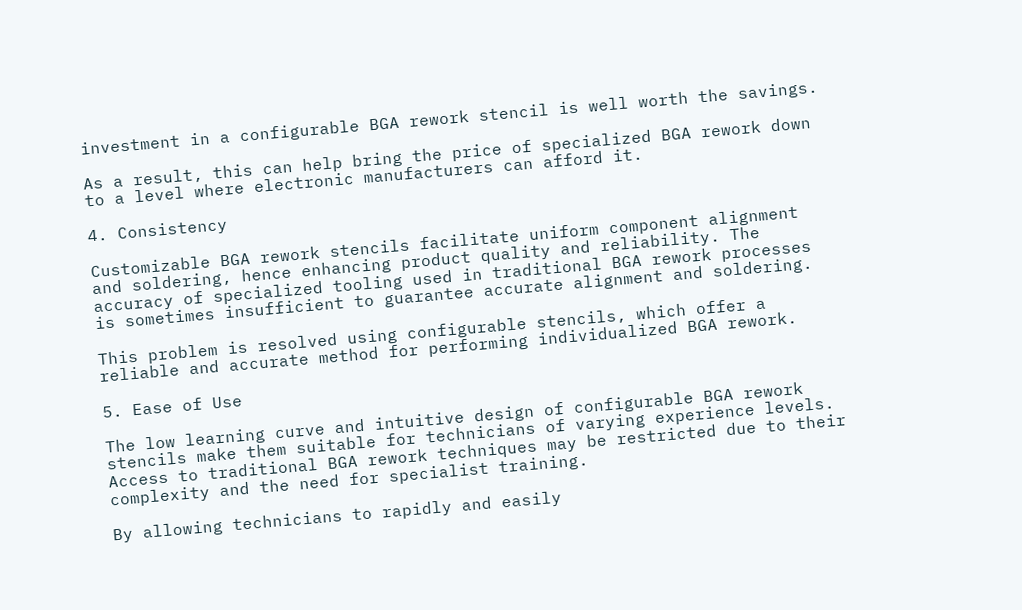investment in a configurable BGA rework stencil is well worth the savings.

As a result, this can help bring the price of specialized BGA rework down to a level where electronic manufacturers can afford it.

4. Consistency

Customizable BGA rework stencils facilitate uniform component alignment and soldering, hence enhancing product quality and reliability. The accuracy of specialized tooling used in traditional BGA rework processes is sometimes insufficient to guarantee accurate alignment and soldering.

This problem is resolved using configurable stencils, which offer a reliable and accurate method for performing individualized BGA rework.

5. Ease of Use

The low learning curve and intuitive design of configurable BGA rework stencils make them suitable for technicians of varying experience levels. Access to traditional BGA rework techniques may be restricted due to their complexity and the need for specialist training.

By allowing technicians to rapidly and easily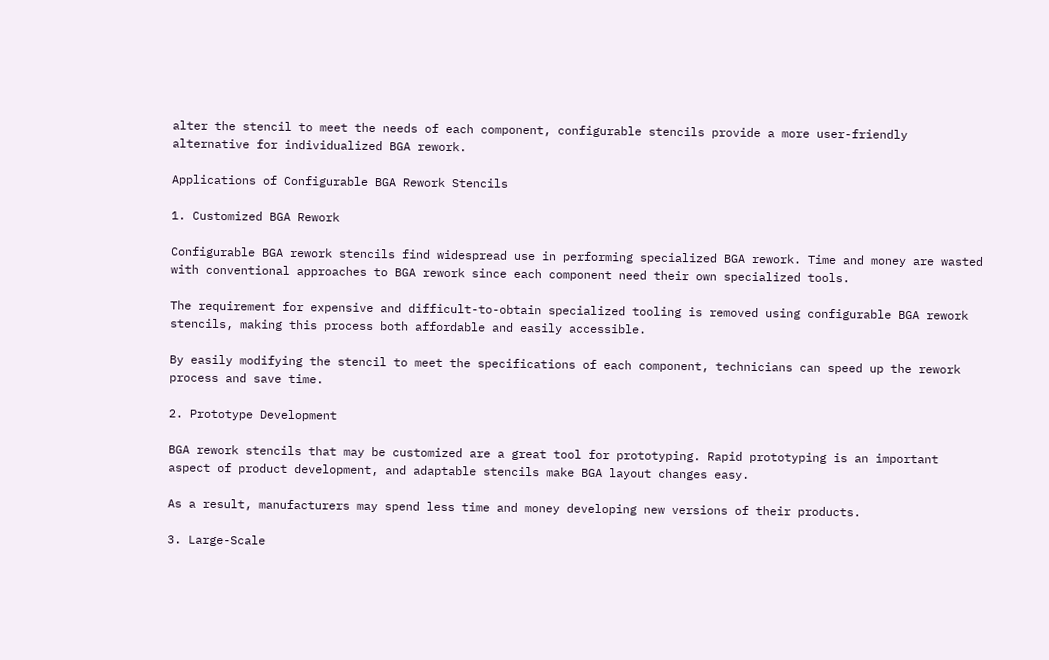alter the stencil to meet the needs of each component, configurable stencils provide a more user-friendly alternative for individualized BGA rework.

Applications of Configurable BGA Rework Stencils

1. Customized BGA Rework

Configurable BGA rework stencils find widespread use in performing specialized BGA rework. Time and money are wasted with conventional approaches to BGA rework since each component need their own specialized tools.

The requirement for expensive and difficult-to-obtain specialized tooling is removed using configurable BGA rework stencils, making this process both affordable and easily accessible.

By easily modifying the stencil to meet the specifications of each component, technicians can speed up the rework process and save time.

2. Prototype Development

BGA rework stencils that may be customized are a great tool for prototyping. Rapid prototyping is an important aspect of product development, and adaptable stencils make BGA layout changes easy.

As a result, manufacturers may spend less time and money developing new versions of their products.

3. Large-Scale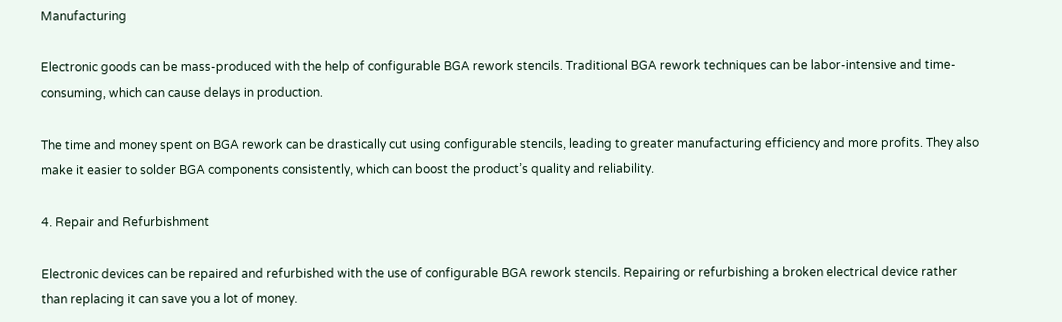Manufacturing

Electronic goods can be mass-produced with the help of configurable BGA rework stencils. Traditional BGA rework techniques can be labor-intensive and time-consuming, which can cause delays in production.

The time and money spent on BGA rework can be drastically cut using configurable stencils, leading to greater manufacturing efficiency and more profits. They also make it easier to solder BGA components consistently, which can boost the product’s quality and reliability.

4. Repair and Refurbishment

Electronic devices can be repaired and refurbished with the use of configurable BGA rework stencils. Repairing or refurbishing a broken electrical device rather than replacing it can save you a lot of money.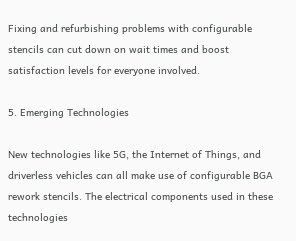Fixing and refurbishing problems with configurable stencils can cut down on wait times and boost satisfaction levels for everyone involved.

5. Emerging Technologies

New technologies like 5G, the Internet of Things, and driverless vehicles can all make use of configurable BGA rework stencils. The electrical components used in these technologies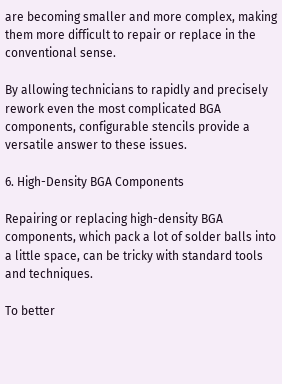are becoming smaller and more complex, making them more difficult to repair or replace in the conventional sense.

By allowing technicians to rapidly and precisely rework even the most complicated BGA components, configurable stencils provide a versatile answer to these issues.

6. High-Density BGA Components

Repairing or replacing high-density BGA components, which pack a lot of solder balls into a little space, can be tricky with standard tools and techniques.

To better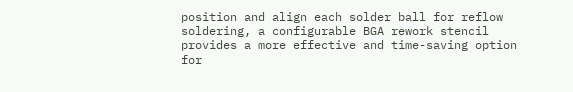position and align each solder ball for reflow soldering, a configurable BGA rework stencil provides a more effective and time-saving option for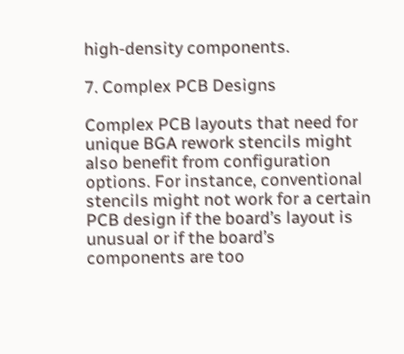high-density components.

7. Complex PCB Designs

Complex PCB layouts that need for unique BGA rework stencils might also benefit from configuration options. For instance, conventional stencils might not work for a certain PCB design if the board’s layout is unusual or if the board’s components are too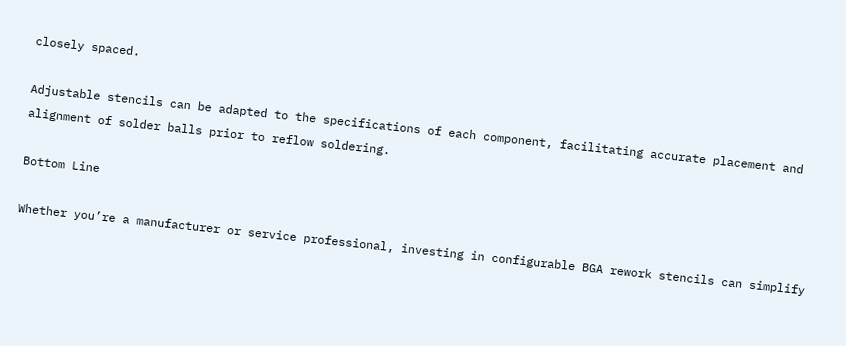closely spaced.

Adjustable stencils can be adapted to the specifications of each component, facilitating accurate placement and alignment of solder balls prior to reflow soldering.

Bottom Line

Whether you’re a manufacturer or service professional, investing in configurable BGA rework stencils can simplify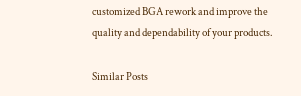customized BGA rework and improve the quality and dependability of your products.

Similar Posts